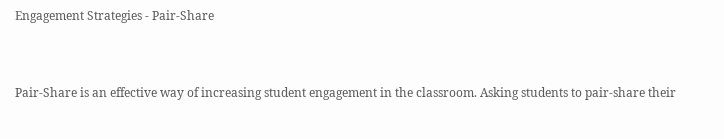Engagement Strategies - Pair-Share


Pair-Share is an effective way of increasing student engagement in the classroom. Asking students to pair-share their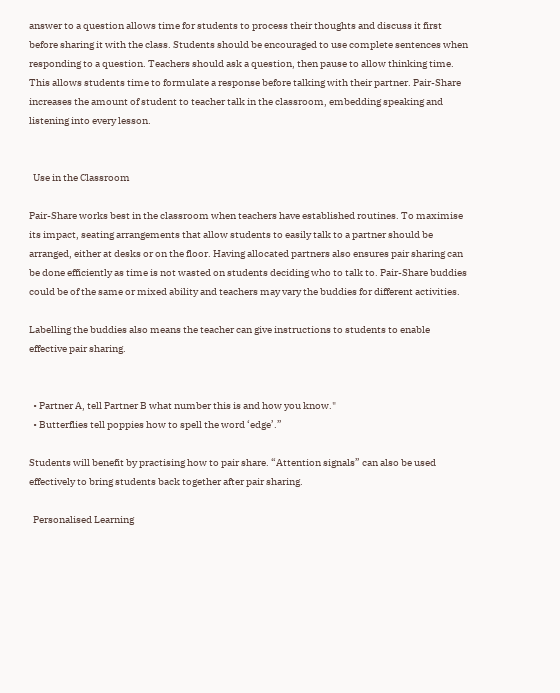answer to a question allows time for students to process their thoughts and discuss it first before sharing it with the class. Students should be encouraged to use complete sentences when responding to a question. Teachers should ask a question, then pause to allow thinking time. This allows students time to formulate a response before talking with their partner. Pair-Share increases the amount of student to teacher talk in the classroom, embedding speaking and listening into every lesson.


  Use in the Classroom

Pair-Share works best in the classroom when teachers have established routines. To maximise its impact, seating arrangements that allow students to easily talk to a partner should be arranged, either at desks or on the floor. Having allocated partners also ensures pair sharing can be done efficiently as time is not wasted on students deciding who to talk to. Pair-Share buddies could be of the same or mixed ability and teachers may vary the buddies for different activities.

Labelling the buddies also means the teacher can give instructions to students to enable effective pair sharing.


  • Partner A, tell Partner B what number this is and how you know."
  • Butterflies tell poppies how to spell the word ‘edge’.”

Students will benefit by practising how to pair share. “Attention signals” can also be used effectively to bring students back together after pair sharing.

  Personalised Learning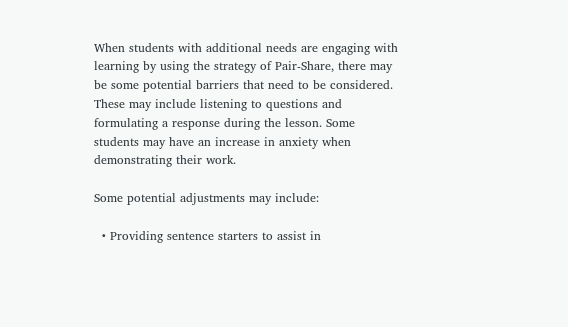When students with additional needs are engaging with learning by using the strategy of Pair-Share, there may be some potential barriers that need to be considered. These may include listening to questions and formulating a response during the lesson. Some students may have an increase in anxiety when demonstrating their work.

Some potential adjustments may include:

  • Providing sentence starters to assist in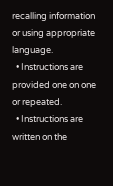recalling information or using appropriate language.
  • Instructions are provided one on one or repeated.
  • Instructions are written on the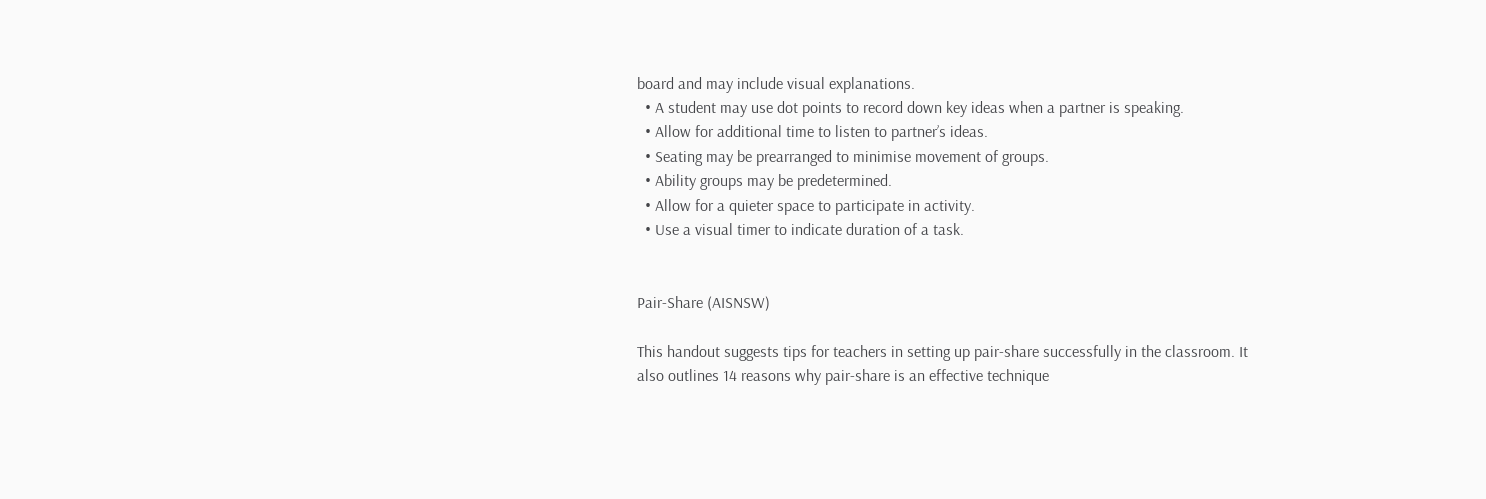board and may include visual explanations.
  • A student may use dot points to record down key ideas when a partner is speaking.
  • Allow for additional time to listen to partner’s ideas.
  • Seating may be prearranged to minimise movement of groups.
  • Ability groups may be predetermined.
  • Allow for a quieter space to participate in activity.
  • Use a visual timer to indicate duration of a task.


Pair-Share (AISNSW)

This handout suggests tips for teachers in setting up pair-share successfully in the classroom. It also outlines 14 reasons why pair-share is an effective technique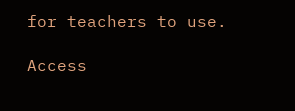for teachers to use.

Access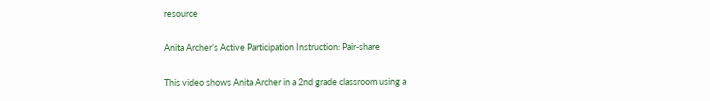resource

Anita Archer’s Active Participation Instruction: Pair-share

This video shows Anita Archer in a 2nd grade classroom using a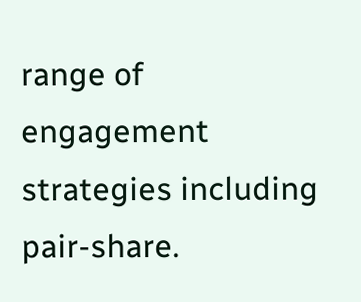range of engagement strategies including pair-share.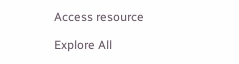Access resource

Explore All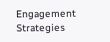Engagement Strategies